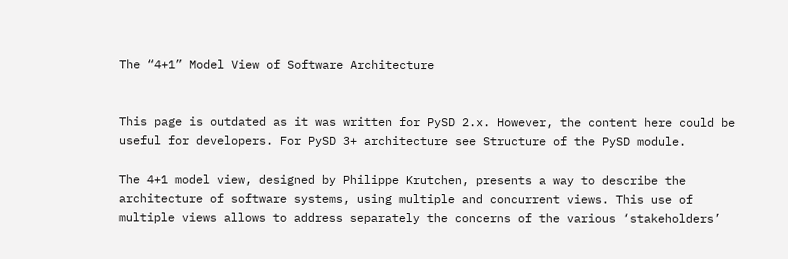The “4+1” Model View of Software Architecture


This page is outdated as it was written for PySD 2.x. However, the content here could be useful for developers. For PySD 3+ architecture see Structure of the PySD module.

The 4+1 model view, designed by Philippe Krutchen, presents a way to describe the architecture of software systems, using multiple and concurrent views. This use of multiple views allows to address separately the concerns of the various ‘stakeholders’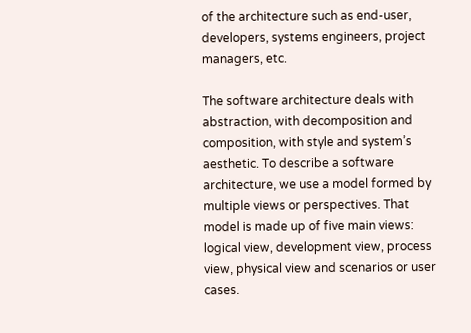of the architecture such as end-user, developers, systems engineers, project managers, etc.

The software architecture deals with abstraction, with decomposition and composition, with style and system’s aesthetic. To describe a software architecture, we use a model formed by multiple views or perspectives. That model is made up of five main views: logical view, development view, process view, physical view and scenarios or user cases.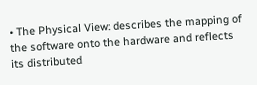• The Physical View: describes the mapping of the software onto the hardware and reflects its distributed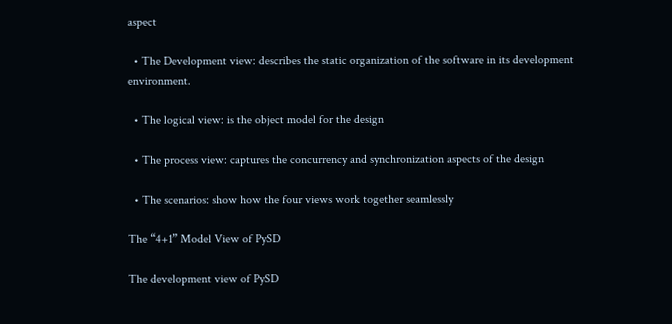aspect

  • The Development view: describes the static organization of the software in its development environment.

  • The logical view: is the object model for the design

  • The process view: captures the concurrency and synchronization aspects of the design

  • The scenarios: show how the four views work together seamlessly

The “4+1” Model View of PySD

The development view of PySD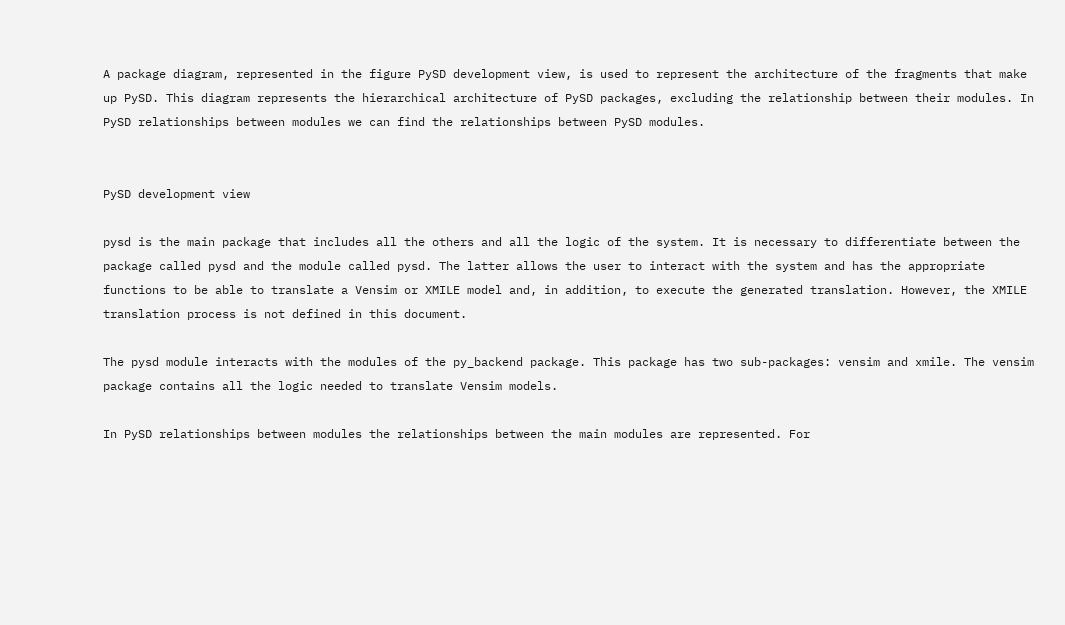A package diagram, represented in the figure PySD development view, is used to represent the architecture of the fragments that make up PySD. This diagram represents the hierarchical architecture of PySD packages, excluding the relationship between their modules. In PySD relationships between modules we can find the relationships between PySD modules.


PySD development view

pysd is the main package that includes all the others and all the logic of the system. It is necessary to differentiate between the package called pysd and the module called pysd. The latter allows the user to interact with the system and has the appropriate functions to be able to translate a Vensim or XMILE model and, in addition, to execute the generated translation. However, the XMILE translation process is not defined in this document.

The pysd module interacts with the modules of the py_backend package. This package has two sub-packages: vensim and xmile. The vensim package contains all the logic needed to translate Vensim models.

In PySD relationships between modules the relationships between the main modules are represented. For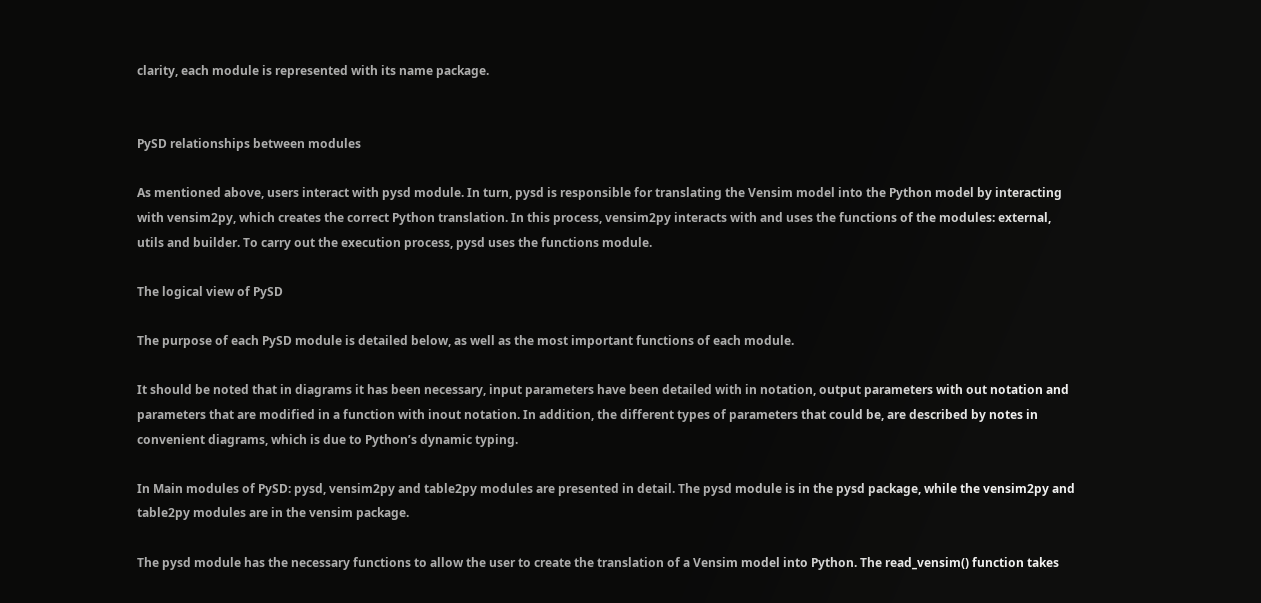clarity, each module is represented with its name package.


PySD relationships between modules

As mentioned above, users interact with pysd module. In turn, pysd is responsible for translating the Vensim model into the Python model by interacting with vensim2py, which creates the correct Python translation. In this process, vensim2py interacts with and uses the functions of the modules: external, utils and builder. To carry out the execution process, pysd uses the functions module.

The logical view of PySD

The purpose of each PySD module is detailed below, as well as the most important functions of each module.

It should be noted that in diagrams it has been necessary, input parameters have been detailed with in notation, output parameters with out notation and parameters that are modified in a function with inout notation. In addition, the different types of parameters that could be, are described by notes in convenient diagrams, which is due to Python’s dynamic typing.

In Main modules of PySD: pysd, vensim2py and table2py modules are presented in detail. The pysd module is in the pysd package, while the vensim2py and table2py modules are in the vensim package.

The pysd module has the necessary functions to allow the user to create the translation of a Vensim model into Python. The read_vensim() function takes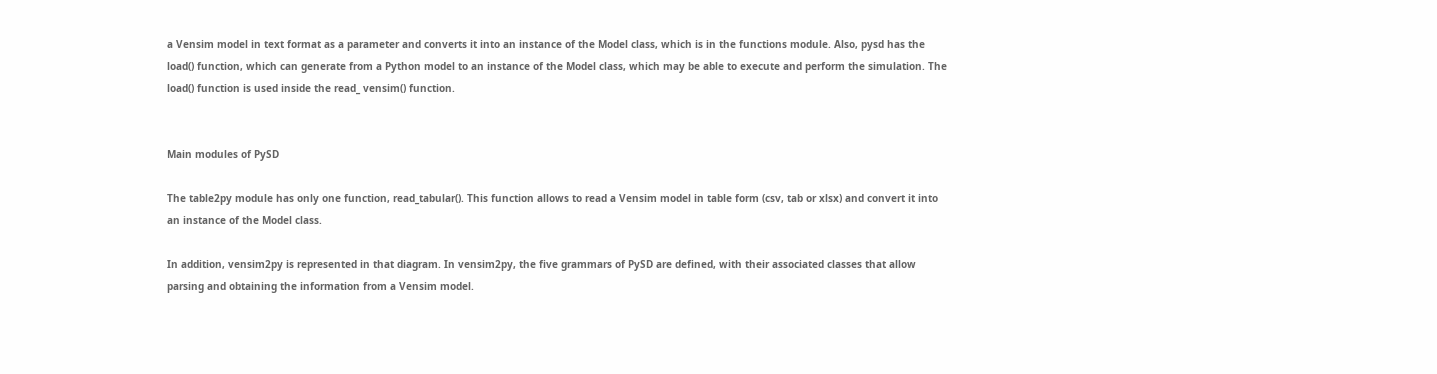a Vensim model in text format as a parameter and converts it into an instance of the Model class, which is in the functions module. Also, pysd has the load() function, which can generate from a Python model to an instance of the Model class, which may be able to execute and perform the simulation. The load() function is used inside the read_ vensim() function.


Main modules of PySD

The table2py module has only one function, read_tabular(). This function allows to read a Vensim model in table form (csv, tab or xlsx) and convert it into an instance of the Model class.

In addition, vensim2py is represented in that diagram. In vensim2py, the five grammars of PySD are defined, with their associated classes that allow parsing and obtaining the information from a Vensim model.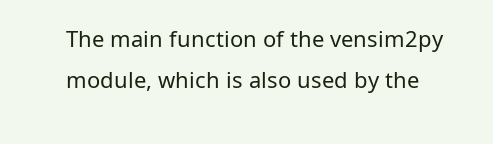The main function of the vensim2py module, which is also used by the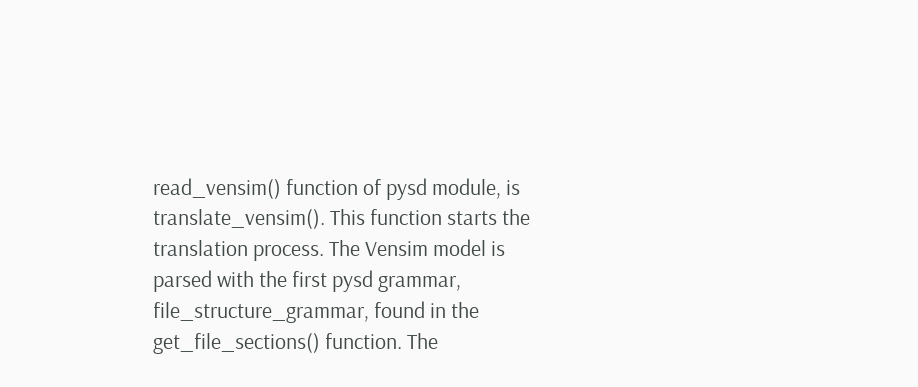read_vensim() function of pysd module, is translate_vensim(). This function starts the translation process. The Vensim model is parsed with the first pysd grammar, file_structure_grammar, found in the get_file_sections() function. The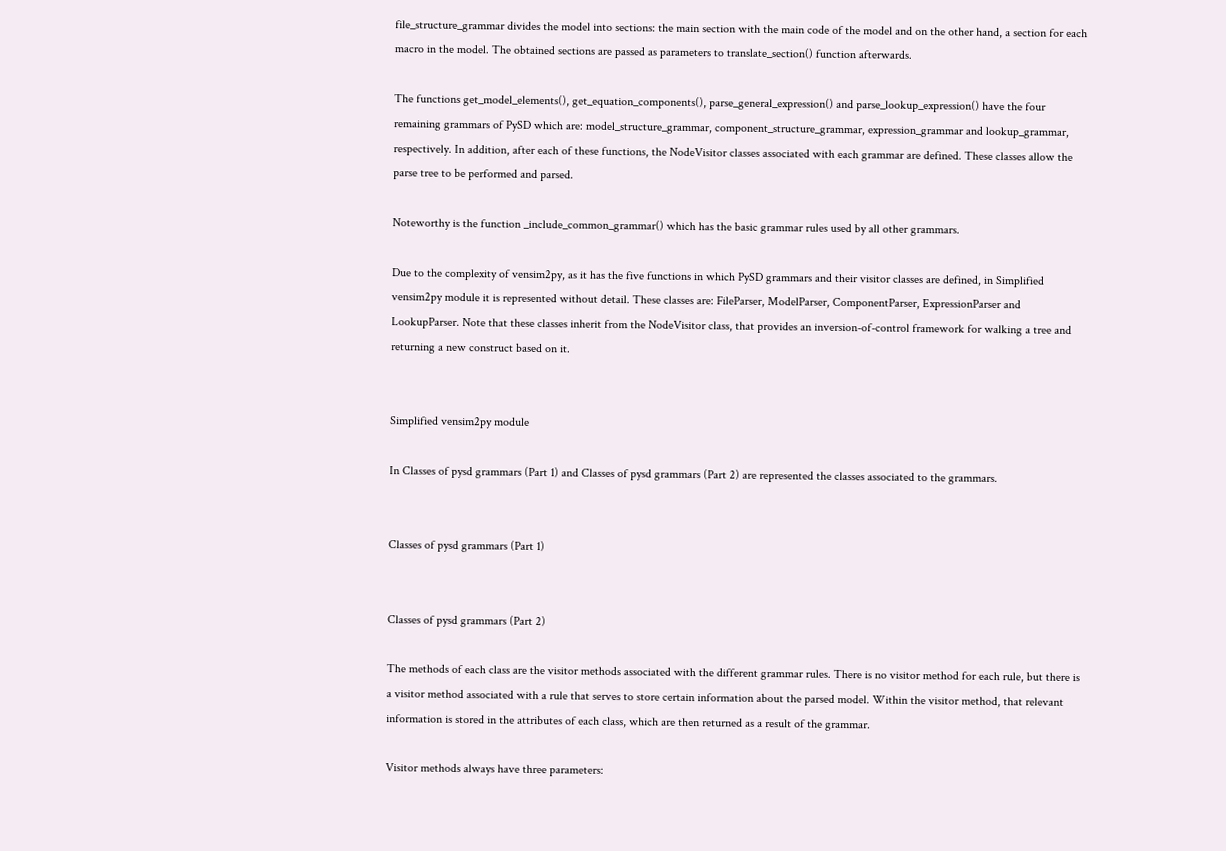file_structure_grammar divides the model into sections: the main section with the main code of the model and on the other hand, a section for each macro in the model. The obtained sections are passed as parameters to translate_section() function afterwards.

The functions get_model_elements(), get_equation_components(), parse_general_expression() and parse_lookup_expression() have the four remaining grammars of PySD which are: model_structure_grammar, component_structure_grammar, expression_grammar and lookup_grammar, respectively. In addition, after each of these functions, the NodeVisitor classes associated with each grammar are defined. These classes allow the parse tree to be performed and parsed.

Noteworthy is the function _include_common_grammar() which has the basic grammar rules used by all other grammars.

Due to the complexity of vensim2py, as it has the five functions in which PySD grammars and their visitor classes are defined, in Simplified vensim2py module it is represented without detail. These classes are: FileParser, ModelParser, ComponentParser, ExpressionParser and LookupParser. Note that these classes inherit from the NodeVisitor class, that provides an inversion-of-control framework for walking a tree and returning a new construct based on it.


Simplified vensim2py module

In Classes of pysd grammars (Part 1) and Classes of pysd grammars (Part 2) are represented the classes associated to the grammars.


Classes of pysd grammars (Part 1)


Classes of pysd grammars (Part 2)

The methods of each class are the visitor methods associated with the different grammar rules. There is no visitor method for each rule, but there is a visitor method associated with a rule that serves to store certain information about the parsed model. Within the visitor method, that relevant information is stored in the attributes of each class, which are then returned as a result of the grammar.

Visitor methods always have three parameters: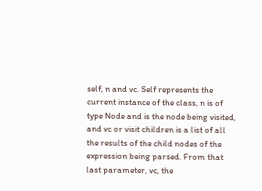self, n and vc. Self represents the current instance of the class, n is of type Node and is the node being visited, and vc or visit children is a list of all the results of the child nodes of the expression being parsed. From that last parameter, vc, the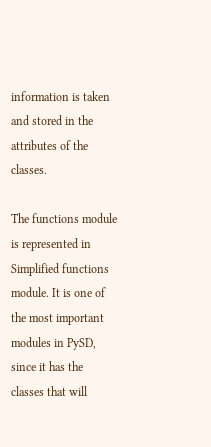information is taken and stored in the attributes of the classes.

The functions module is represented in Simplified functions module. It is one of the most important modules in PySD, since it has the classes that will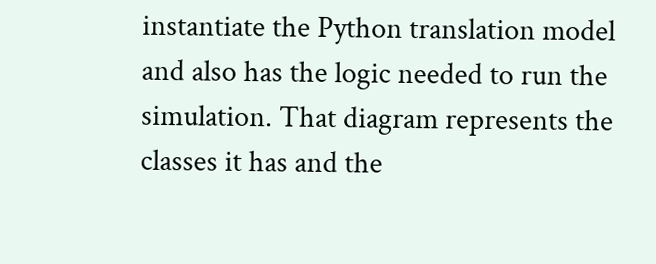instantiate the Python translation model and also has the logic needed to run the simulation. That diagram represents the classes it has and the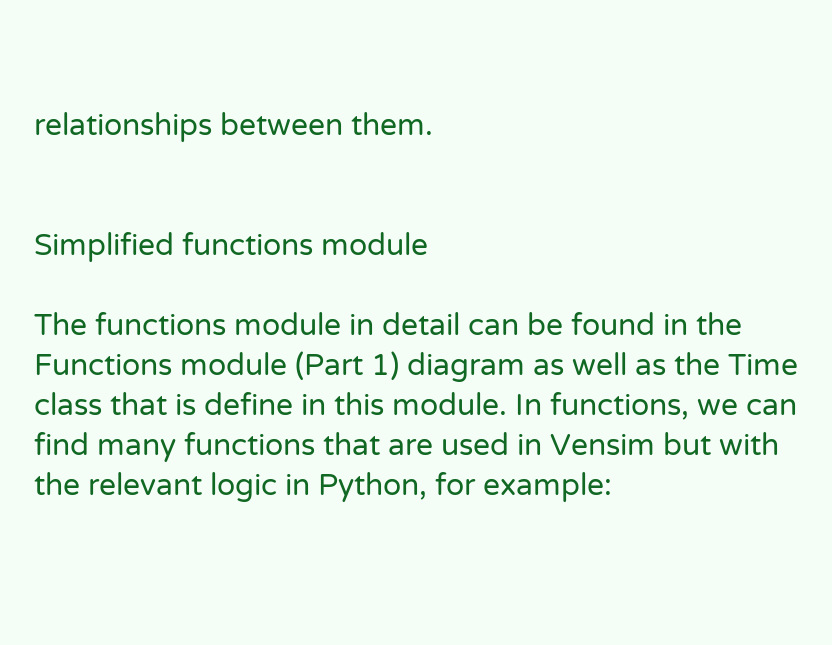relationships between them.


Simplified functions module

The functions module in detail can be found in the Functions module (Part 1) diagram as well as the Time class that is define in this module. In functions, we can find many functions that are used in Vensim but with the relevant logic in Python, for example: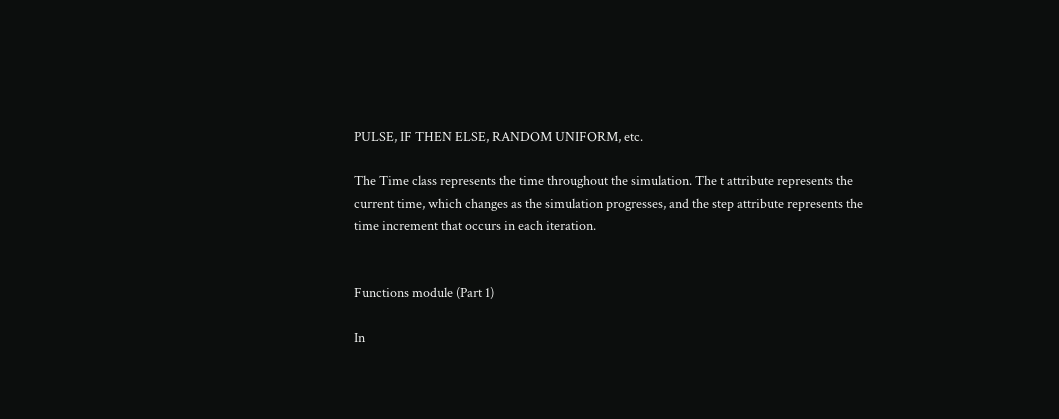PULSE, IF THEN ELSE, RANDOM UNIFORM, etc.

The Time class represents the time throughout the simulation. The t attribute represents the current time, which changes as the simulation progresses, and the step attribute represents the time increment that occurs in each iteration.


Functions module (Part 1)

In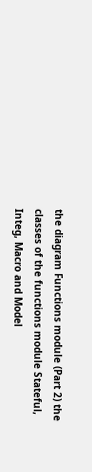the diagram Functions module (Part 2) the classes of the functions module Stateful, Integ, Macro and Model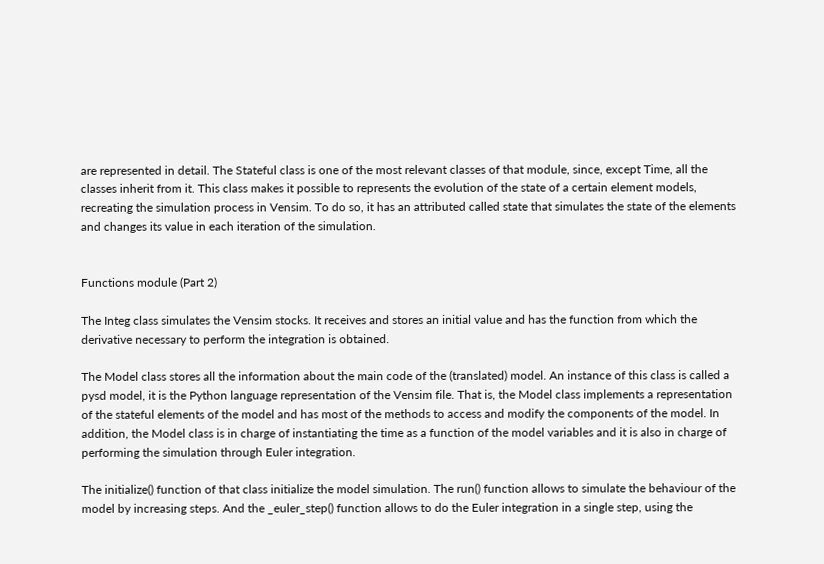are represented in detail. The Stateful class is one of the most relevant classes of that module, since, except Time, all the classes inherit from it. This class makes it possible to represents the evolution of the state of a certain element models, recreating the simulation process in Vensim. To do so, it has an attributed called state that simulates the state of the elements and changes its value in each iteration of the simulation.


Functions module (Part 2)

The Integ class simulates the Vensim stocks. It receives and stores an initial value and has the function from which the derivative necessary to perform the integration is obtained.

The Model class stores all the information about the main code of the (translated) model. An instance of this class is called a pysd model, it is the Python language representation of the Vensim file. That is, the Model class implements a representation of the stateful elements of the model and has most of the methods to access and modify the components of the model. In addition, the Model class is in charge of instantiating the time as a function of the model variables and it is also in charge of performing the simulation through Euler integration.

The initialize() function of that class initialize the model simulation. The run() function allows to simulate the behaviour of the model by increasing steps. And the _euler_step() function allows to do the Euler integration in a single step, using the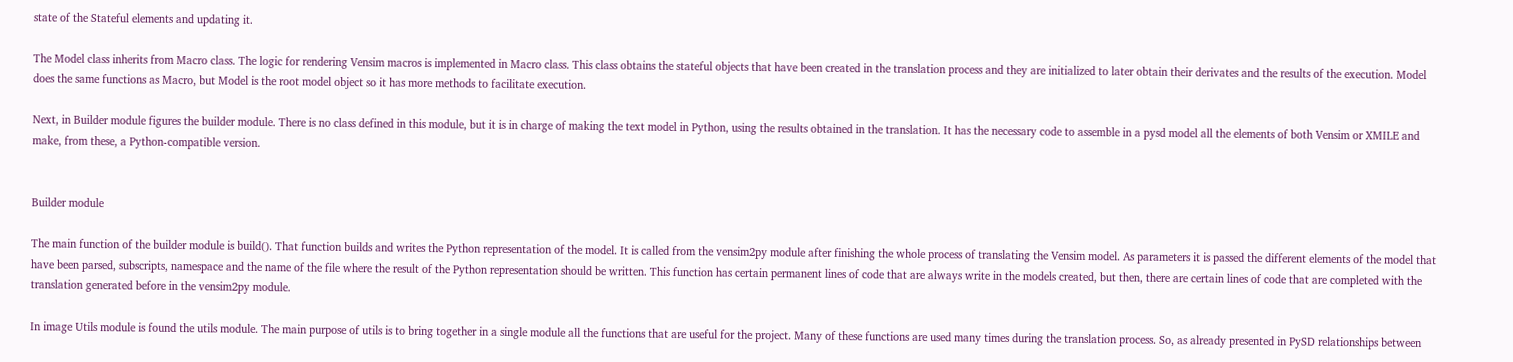state of the Stateful elements and updating it.

The Model class inherits from Macro class. The logic for rendering Vensim macros is implemented in Macro class. This class obtains the stateful objects that have been created in the translation process and they are initialized to later obtain their derivates and the results of the execution. Model does the same functions as Macro, but Model is the root model object so it has more methods to facilitate execution.

Next, in Builder module figures the builder module. There is no class defined in this module, but it is in charge of making the text model in Python, using the results obtained in the translation. It has the necessary code to assemble in a pysd model all the elements of both Vensim or XMILE and make, from these, a Python-compatible version.


Builder module

The main function of the builder module is build(). That function builds and writes the Python representation of the model. It is called from the vensim2py module after finishing the whole process of translating the Vensim model. As parameters it is passed the different elements of the model that have been parsed, subscripts, namespace and the name of the file where the result of the Python representation should be written. This function has certain permanent lines of code that are always write in the models created, but then, there are certain lines of code that are completed with the translation generated before in the vensim2py module.

In image Utils module is found the utils module. The main purpose of utils is to bring together in a single module all the functions that are useful for the project. Many of these functions are used many times during the translation process. So, as already presented in PySD relationships between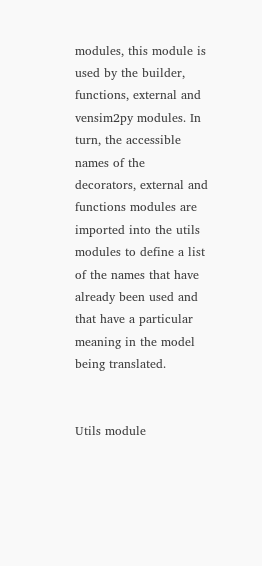modules, this module is used by the builder, functions, external and vensim2py modules. In turn, the accessible names of the decorators, external and functions modules are imported into the utils modules to define a list of the names that have already been used and that have a particular meaning in the model being translated.


Utils module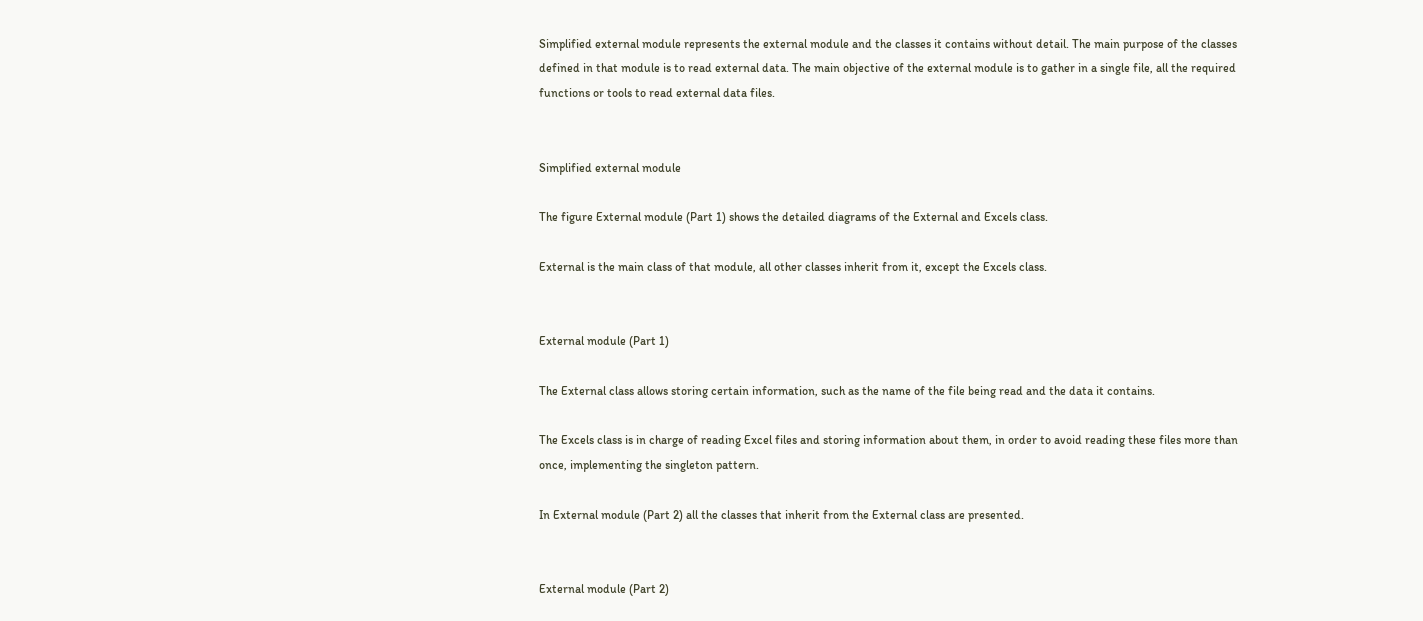Simplified external module represents the external module and the classes it contains without detail. The main purpose of the classes defined in that module is to read external data. The main objective of the external module is to gather in a single file, all the required functions or tools to read external data files.


Simplified external module

The figure External module (Part 1) shows the detailed diagrams of the External and Excels class.

External is the main class of that module, all other classes inherit from it, except the Excels class.


External module (Part 1)

The External class allows storing certain information, such as the name of the file being read and the data it contains.

The Excels class is in charge of reading Excel files and storing information about them, in order to avoid reading these files more than once, implementing the singleton pattern.

In External module (Part 2) all the classes that inherit from the External class are presented.


External module (Part 2)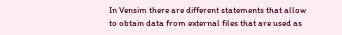In Vensim there are different statements that allow to obtain data from external files that are used as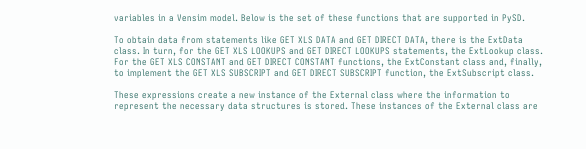variables in a Vensim model. Below is the set of these functions that are supported in PySD.

To obtain data from statements like GET XLS DATA and GET DIRECT DATA, there is the ExtData class. In turn, for the GET XLS LOOKUPS and GET DIRECT LOOKUPS statements, the ExtLookup class. For the GET XLS CONSTANT and GET DIRECT CONSTANT functions, the ExtConstant class and, finally, to implement the GET XLS SUBSCRIPT and GET DIRECT SUBSCRIPT function, the ExtSubscript class.

These expressions create a new instance of the External class where the information to represent the necessary data structures is stored. These instances of the External class are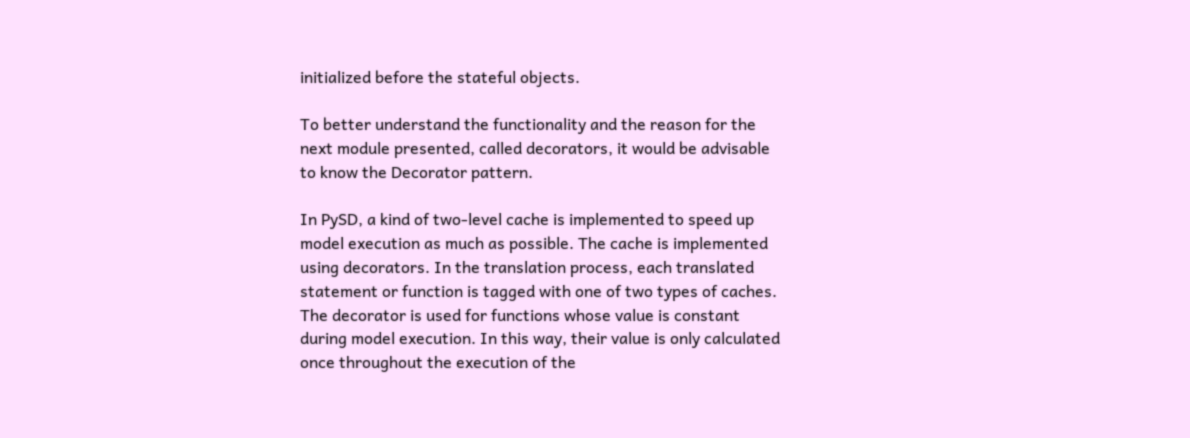initialized before the stateful objects.

To better understand the functionality and the reason for the next module presented, called decorators, it would be advisable to know the Decorator pattern.

In PySD, a kind of two-level cache is implemented to speed up model execution as much as possible. The cache is implemented using decorators. In the translation process, each translated statement or function is tagged with one of two types of caches. The decorator is used for functions whose value is constant during model execution. In this way, their value is only calculated once throughout the execution of the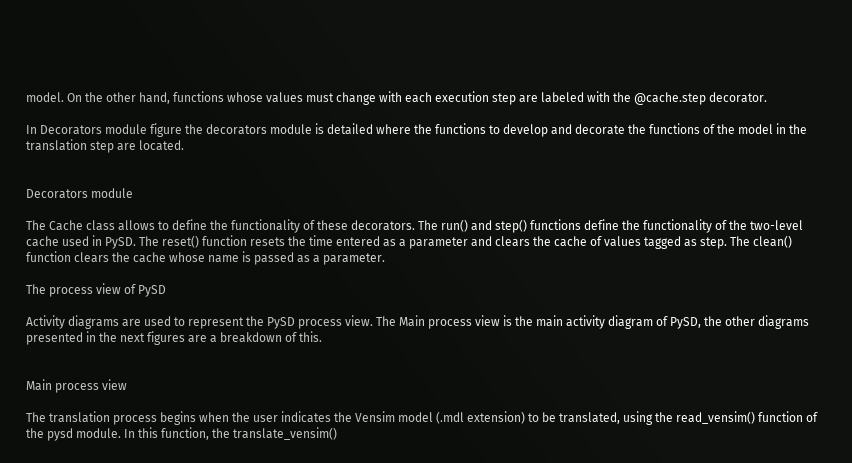model. On the other hand, functions whose values must change with each execution step are labeled with the @cache.step decorator.

In Decorators module figure the decorators module is detailed where the functions to develop and decorate the functions of the model in the translation step are located.


Decorators module

The Cache class allows to define the functionality of these decorators. The run() and step() functions define the functionality of the two-level cache used in PySD. The reset() function resets the time entered as a parameter and clears the cache of values tagged as step. The clean() function clears the cache whose name is passed as a parameter.

The process view of PySD

Activity diagrams are used to represent the PySD process view. The Main process view is the main activity diagram of PySD, the other diagrams presented in the next figures are a breakdown of this.


Main process view

The translation process begins when the user indicates the Vensim model (.mdl extension) to be translated, using the read_vensim() function of the pysd module. In this function, the translate_vensim()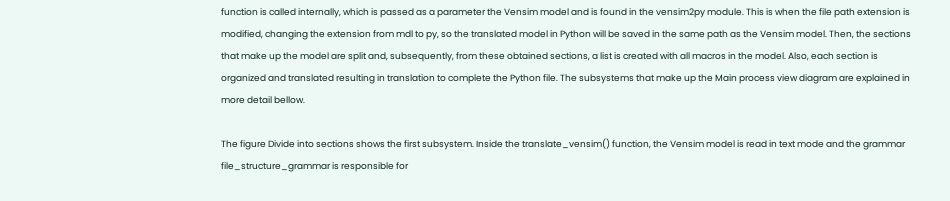function is called internally, which is passed as a parameter the Vensim model and is found in the vensim2py module. This is when the file path extension is modified, changing the extension from mdl to py, so the translated model in Python will be saved in the same path as the Vensim model. Then, the sections that make up the model are split and, subsequently, from these obtained sections, a list is created with all macros in the model. Also, each section is organized and translated resulting in translation to complete the Python file. The subsystems that make up the Main process view diagram are explained in more detail bellow.

The figure Divide into sections shows the first subsystem. Inside the translate_vensim() function, the Vensim model is read in text mode and the grammar file_structure_grammar is responsible for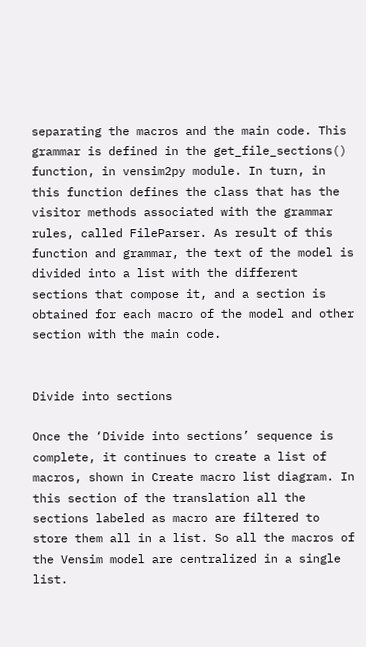separating the macros and the main code. This grammar is defined in the get_file_sections() function, in vensim2py module. In turn, in this function defines the class that has the visitor methods associated with the grammar rules, called FileParser. As result of this function and grammar, the text of the model is divided into a list with the different sections that compose it, and a section is obtained for each macro of the model and other section with the main code.


Divide into sections

Once the ‘Divide into sections’ sequence is complete, it continues to create a list of macros, shown in Create macro list diagram. In this section of the translation all the sections labeled as macro are filtered to store them all in a list. So all the macros of the Vensim model are centralized in a single list.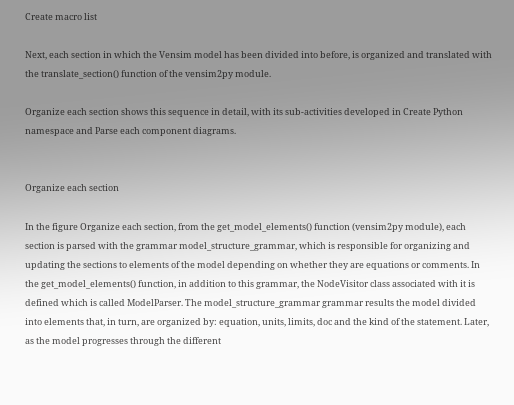Create macro list

Next, each section in which the Vensim model has been divided into before, is organized and translated with the translate_section() function of the vensim2py module.

Organize each section shows this sequence in detail, with its sub-activities developed in Create Python namespace and Parse each component diagrams.


Organize each section

In the figure Organize each section, from the get_model_elements() function (vensim2py module), each section is parsed with the grammar model_structure_grammar, which is responsible for organizing and updating the sections to elements of the model depending on whether they are equations or comments. In the get_model_elements() function, in addition to this grammar, the NodeVisitor class associated with it is defined which is called ModelParser. The model_structure_grammar grammar results the model divided into elements that, in turn, are organized by: equation, units, limits, doc and the kind of the statement. Later, as the model progresses through the different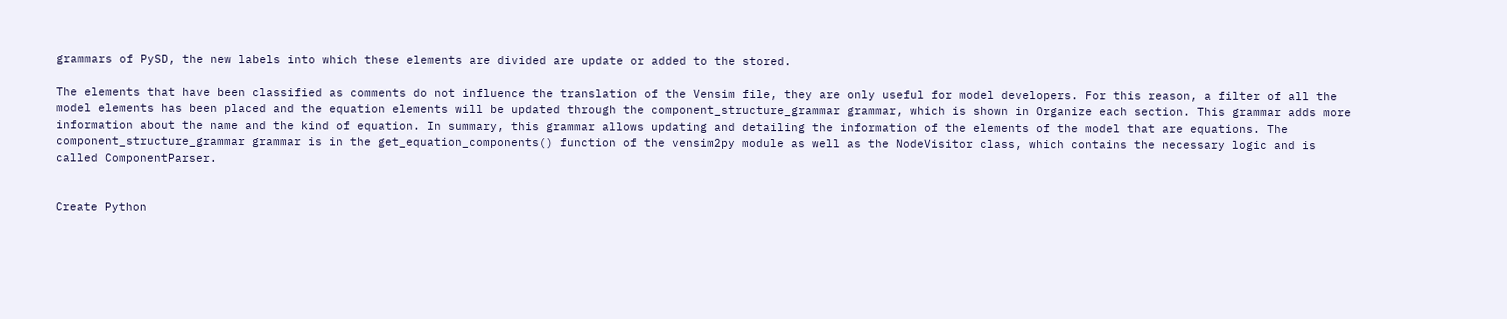grammars of PySD, the new labels into which these elements are divided are update or added to the stored.

The elements that have been classified as comments do not influence the translation of the Vensim file, they are only useful for model developers. For this reason, a filter of all the model elements has been placed and the equation elements will be updated through the component_structure_grammar grammar, which is shown in Organize each section. This grammar adds more information about the name and the kind of equation. In summary, this grammar allows updating and detailing the information of the elements of the model that are equations. The component_structure_grammar grammar is in the get_equation_components() function of the vensim2py module as well as the NodeVisitor class, which contains the necessary logic and is called ComponentParser.


Create Python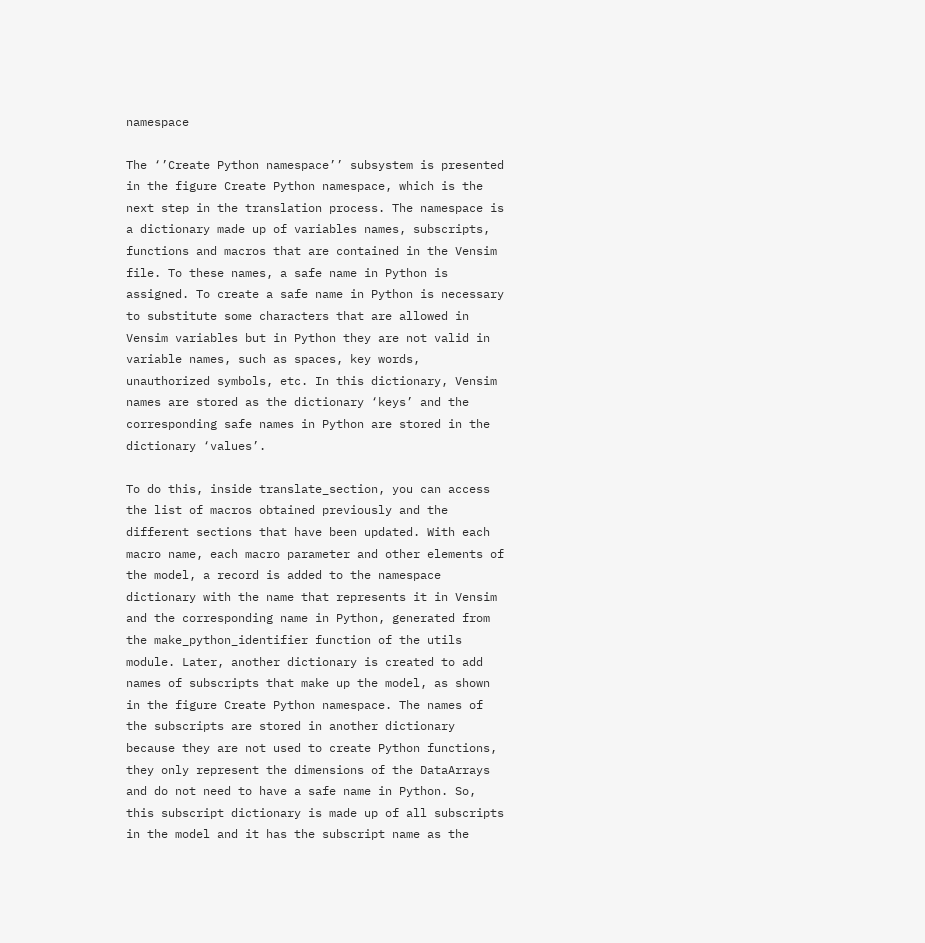namespace

The ‘’Create Python namespace’’ subsystem is presented in the figure Create Python namespace, which is the next step in the translation process. The namespace is a dictionary made up of variables names, subscripts, functions and macros that are contained in the Vensim file. To these names, a safe name in Python is assigned. To create a safe name in Python is necessary to substitute some characters that are allowed in Vensim variables but in Python they are not valid in variable names, such as spaces, key words, unauthorized symbols, etc. In this dictionary, Vensim names are stored as the dictionary ‘keys’ and the corresponding safe names in Python are stored in the dictionary ‘values’.

To do this, inside translate_section, you can access the list of macros obtained previously and the different sections that have been updated. With each macro name, each macro parameter and other elements of the model, a record is added to the namespace dictionary with the name that represents it in Vensim and the corresponding name in Python, generated from the make_python_identifier function of the utils module. Later, another dictionary is created to add names of subscripts that make up the model, as shown in the figure Create Python namespace. The names of the subscripts are stored in another dictionary because they are not used to create Python functions, they only represent the dimensions of the DataArrays and do not need to have a safe name in Python. So, this subscript dictionary is made up of all subscripts in the model and it has the subscript name as the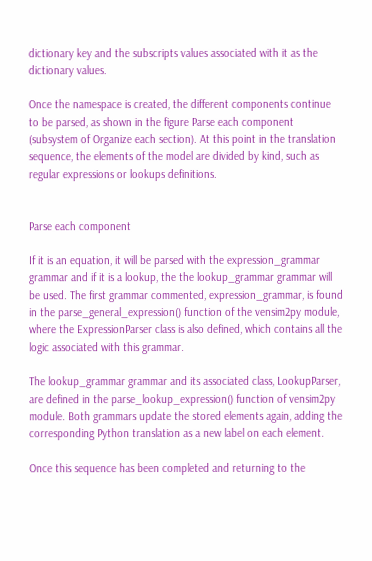dictionary key and the subscripts values associated with it as the dictionary values.

Once the namespace is created, the different components continue to be parsed, as shown in the figure Parse each component (subsystem of Organize each section). At this point in the translation sequence, the elements of the model are divided by kind, such as regular expressions or lookups definitions.


Parse each component

If it is an equation, it will be parsed with the expression_grammar grammar and if it is a lookup, the the lookup_grammar grammar will be used. The first grammar commented, expression_grammar, is found in the parse_general_expression() function of the vensim2py module, where the ExpressionParser class is also defined, which contains all the logic associated with this grammar.

The lookup_grammar grammar and its associated class, LookupParser, are defined in the parse_lookup_expression() function of vensim2py module. Both grammars update the stored elements again, adding the corresponding Python translation as a new label on each element.

Once this sequence has been completed and returning to the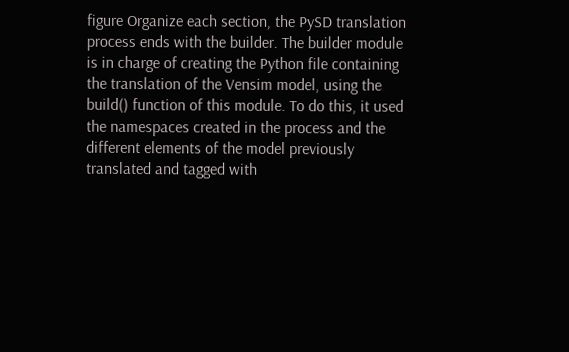figure Organize each section, the PySD translation process ends with the builder. The builder module is in charge of creating the Python file containing the translation of the Vensim model, using the build() function of this module. To do this, it used the namespaces created in the process and the different elements of the model previously translated and tagged with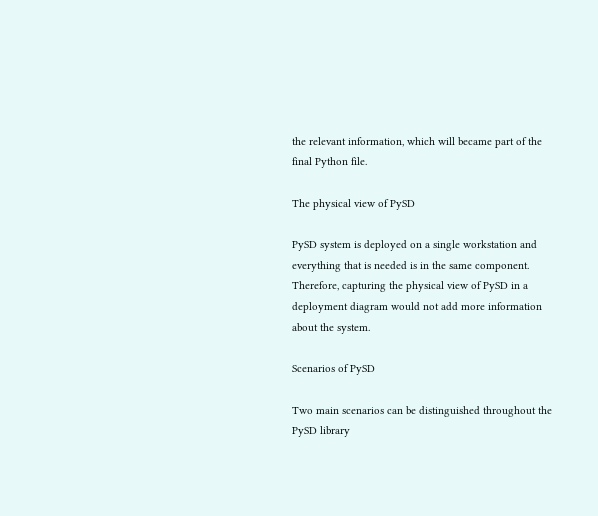the relevant information, which will became part of the final Python file.

The physical view of PySD

PySD system is deployed on a single workstation and everything that is needed is in the same component. Therefore, capturing the physical view of PySD in a deployment diagram would not add more information about the system.

Scenarios of PySD

Two main scenarios can be distinguished throughout the PySD library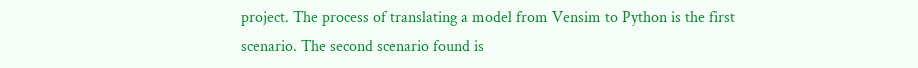project. The process of translating a model from Vensim to Python is the first scenario. The second scenario found is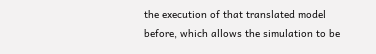the execution of that translated model before, which allows the simulation to be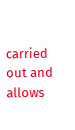carried out and allows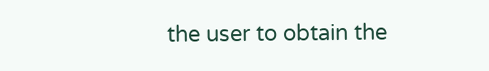the user to obtain the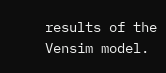results of the Vensim model.